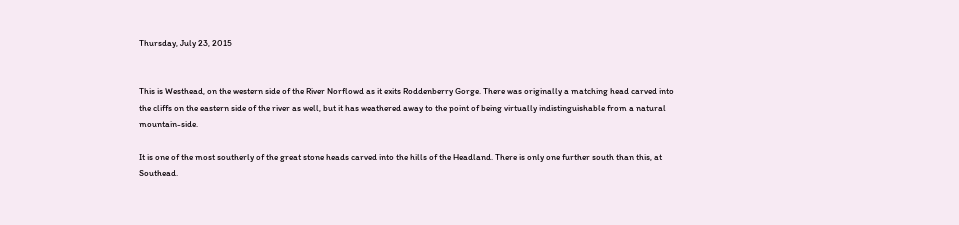Thursday, July 23, 2015


This is Westhead, on the western side of the River Norflowd as it exits Roddenberry Gorge. There was originally a matching head carved into the cliffs on the eastern side of the river as well, but it has weathered away to the point of being virtually indistinguishable from a natural mountain-side.

It is one of the most southerly of the great stone heads carved into the hills of the Headland. There is only one further south than this, at Southead.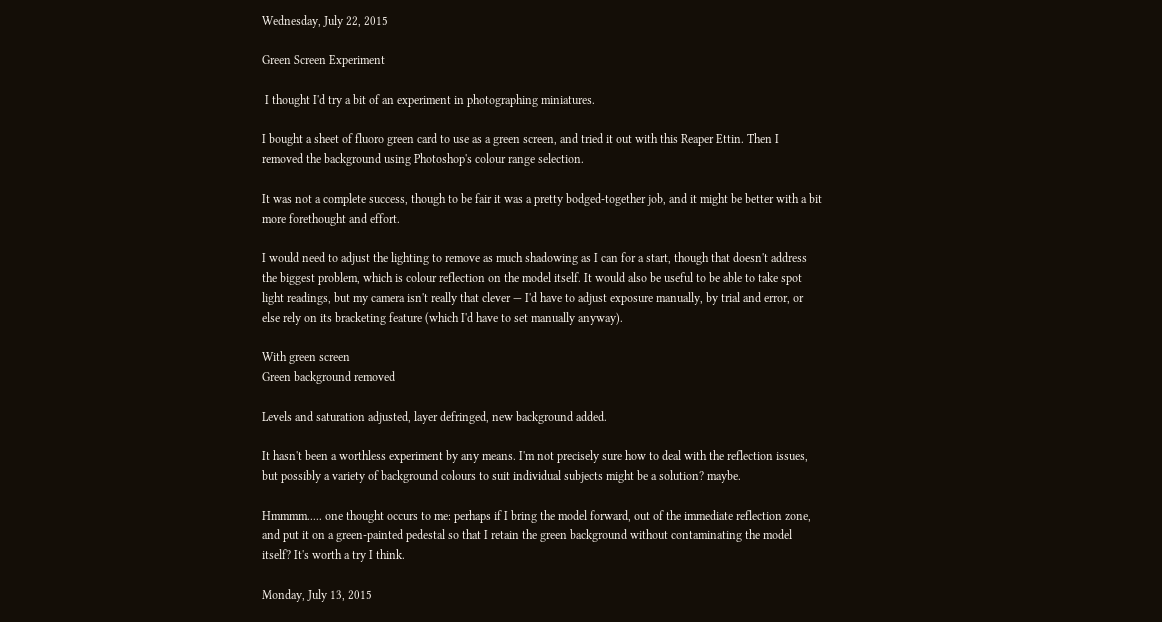Wednesday, July 22, 2015

Green Screen Experiment

 I thought I'd try a bit of an experiment in photographing miniatures.

I bought a sheet of fluoro green card to use as a green screen, and tried it out with this Reaper Ettin. Then I removed the background using Photoshop's colour range selection.

It was not a complete success, though to be fair it was a pretty bodged-together job, and it might be better with a bit more forethought and effort.

I would need to adjust the lighting to remove as much shadowing as I can for a start, though that doesn't address the biggest problem, which is colour reflection on the model itself. It would also be useful to be able to take spot light readings, but my camera isn't really that clever — I'd have to adjust exposure manually, by trial and error, or else rely on its bracketing feature (which I'd have to set manually anyway).

With green screen
Green background removed

Levels and saturation adjusted, layer defringed, new background added.

It hasn't been a worthless experiment by any means. I'm not precisely sure how to deal with the reflection issues, but possibly a variety of background colours to suit individual subjects might be a solution? maybe.

Hmmmm..... one thought occurs to me: perhaps if I bring the model forward, out of the immediate reflection zone, and put it on a green-painted pedestal so that I retain the green background without contaminating the model itself? It's worth a try I think.

Monday, July 13, 2015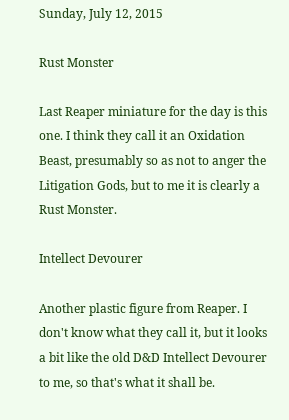Sunday, July 12, 2015

Rust Monster

Last Reaper miniature for the day is this one. I think they call it an Oxidation Beast, presumably so as not to anger the Litigation Gods, but to me it is clearly a Rust Monster.

Intellect Devourer

Another plastic figure from Reaper. I don't know what they call it, but it looks a bit like the old D&D Intellect Devourer to me, so that's what it shall be.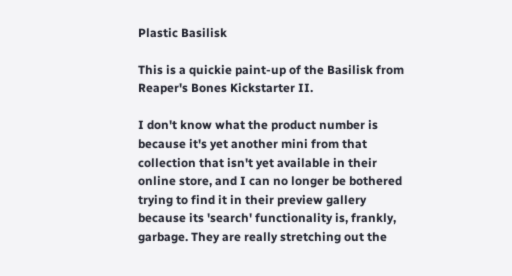Plastic Basilisk

This is a quickie paint-up of the Basilisk from Reaper's Bones Kickstarter II.

I don't know what the product number is because it's yet another mini from that collection that isn't yet available in their online store, and I can no longer be bothered trying to find it in their preview gallery because its 'search' functionality is, frankly, garbage. They are really stretching out the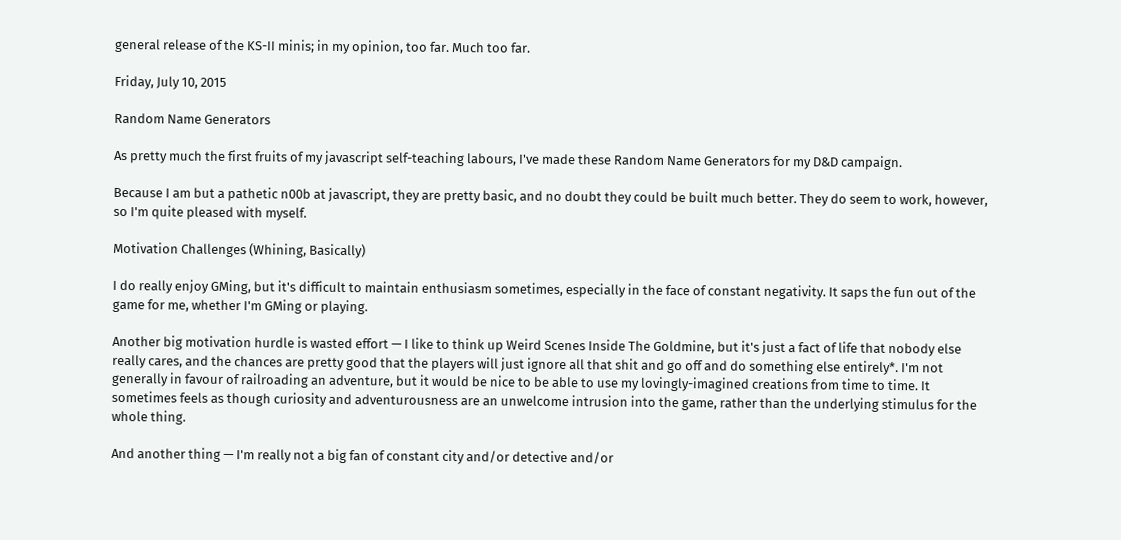general release of the KS-II minis; in my opinion, too far. Much too far.

Friday, July 10, 2015

Random Name Generators

As pretty much the first fruits of my javascript self-teaching labours, I've made these Random Name Generators for my D&D campaign.

Because I am but a pathetic n00b at javascript, they are pretty basic, and no doubt they could be built much better. They do seem to work, however, so I'm quite pleased with myself.

Motivation Challenges (Whining, Basically)

I do really enjoy GMing, but it's difficult to maintain enthusiasm sometimes, especially in the face of constant negativity. It saps the fun out of the game for me, whether I'm GMing or playing.

Another big motivation hurdle is wasted effort — I like to think up Weird Scenes Inside The Goldmine, but it's just a fact of life that nobody else really cares, and the chances are pretty good that the players will just ignore all that shit and go off and do something else entirely*. I'm not generally in favour of railroading an adventure, but it would be nice to be able to use my lovingly-imagined creations from time to time. It sometimes feels as though curiosity and adventurousness are an unwelcome intrusion into the game, rather than the underlying stimulus for the whole thing.

And another thing — I'm really not a big fan of constant city and/or detective and/or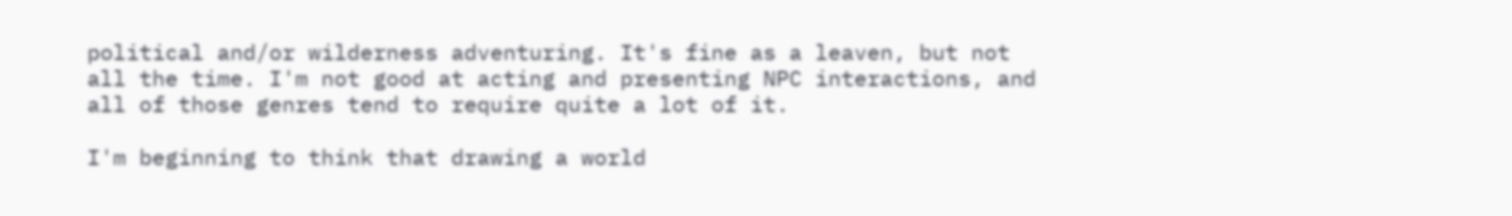political and/or wilderness adventuring. It's fine as a leaven, but not all the time. I'm not good at acting and presenting NPC interactions, and all of those genres tend to require quite a lot of it.

I'm beginning to think that drawing a world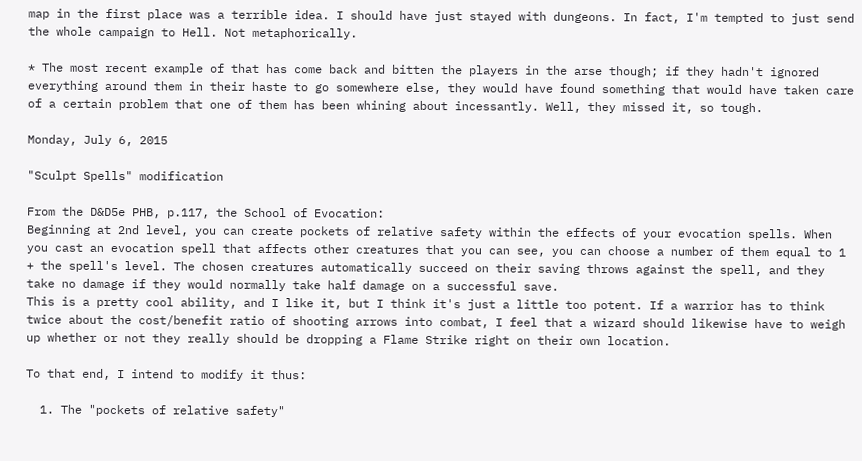map in the first place was a terrible idea. I should have just stayed with dungeons. In fact, I'm tempted to just send the whole campaign to Hell. Not metaphorically.

* The most recent example of that has come back and bitten the players in the arse though; if they hadn't ignored everything around them in their haste to go somewhere else, they would have found something that would have taken care of a certain problem that one of them has been whining about incessantly. Well, they missed it, so tough.

Monday, July 6, 2015

"Sculpt Spells" modification

From the D&D5e PHB, p.117, the School of Evocation:
Beginning at 2nd level, you can create pockets of relative safety within the effects of your evocation spells. When you cast an evocation spell that affects other creatures that you can see, you can choose a number of them equal to 1 + the spell's level. The chosen creatures automatically succeed on their saving throws against the spell, and they take no damage if they would normally take half damage on a successful save.
This is a pretty cool ability, and I like it, but I think it's just a little too potent. If a warrior has to think twice about the cost/benefit ratio of shooting arrows into combat, I feel that a wizard should likewise have to weigh up whether or not they really should be dropping a Flame Strike right on their own location.

To that end, I intend to modify it thus:

  1. The "pockets of relative safety"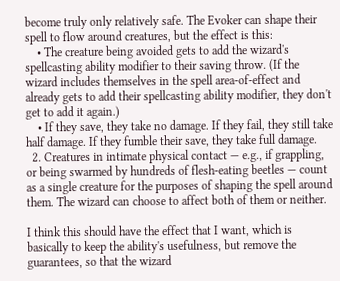become truly only relatively safe. The Evoker can shape their spell to flow around creatures, but the effect is this:
    • The creature being avoided gets to add the wizard's spellcasting ability modifier to their saving throw. (If the wizard includes themselves in the spell area-of-effect and already gets to add their spellcasting ability modifier, they don't get to add it again.)
    • If they save, they take no damage. If they fail, they still take half damage. If they fumble their save, they take full damage.
  2. Creatures in intimate physical contact — e.g., if grappling, or being swarmed by hundreds of flesh-eating beetles — count as a single creature for the purposes of shaping the spell around them. The wizard can choose to affect both of them or neither.

I think this should have the effect that I want, which is basically to keep the ability's usefulness, but remove the guarantees, so that the wizard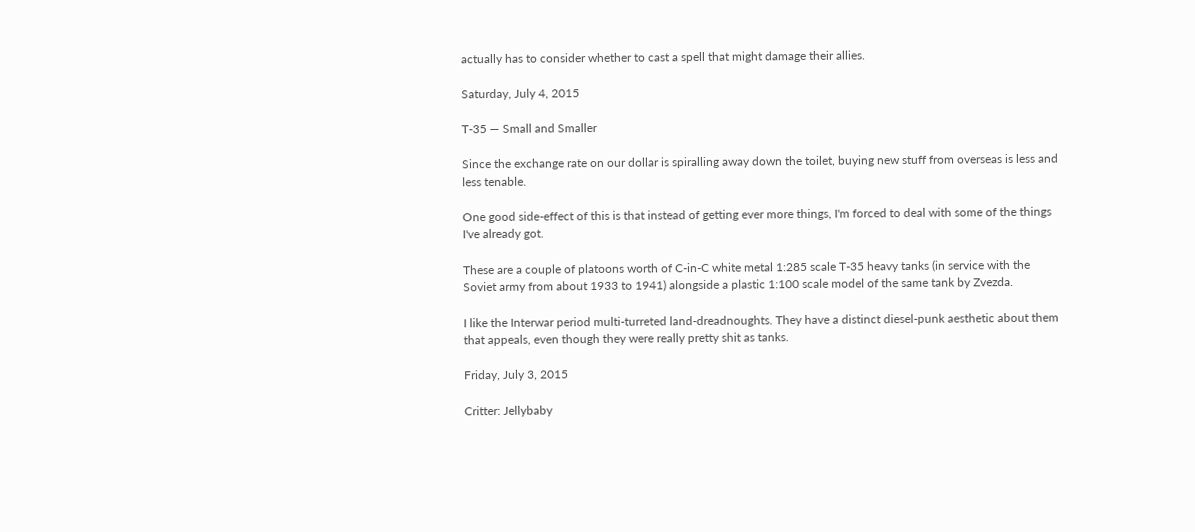actually has to consider whether to cast a spell that might damage their allies.

Saturday, July 4, 2015

T-35 — Small and Smaller

Since the exchange rate on our dollar is spiralling away down the toilet, buying new stuff from overseas is less and less tenable.

One good side-effect of this is that instead of getting ever more things, I'm forced to deal with some of the things I've already got.

These are a couple of platoons worth of C-in-C white metal 1:285 scale T-35 heavy tanks (in service with the Soviet army from about 1933 to 1941) alongside a plastic 1:100 scale model of the same tank by Zvezda.

I like the Interwar period multi-turreted land-dreadnoughts. They have a distinct diesel-punk aesthetic about them that appeals, even though they were really pretty shit as tanks.

Friday, July 3, 2015

Critter: Jellybaby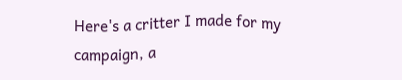Here's a critter I made for my campaign, a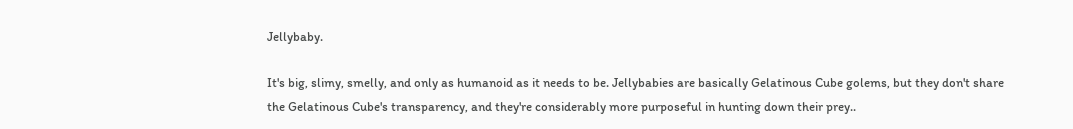Jellybaby.

It's big, slimy, smelly, and only as humanoid as it needs to be. Jellybabies are basically Gelatinous Cube golems, but they don't share the Gelatinous Cube's transparency, and they're considerably more purposeful in hunting down their prey..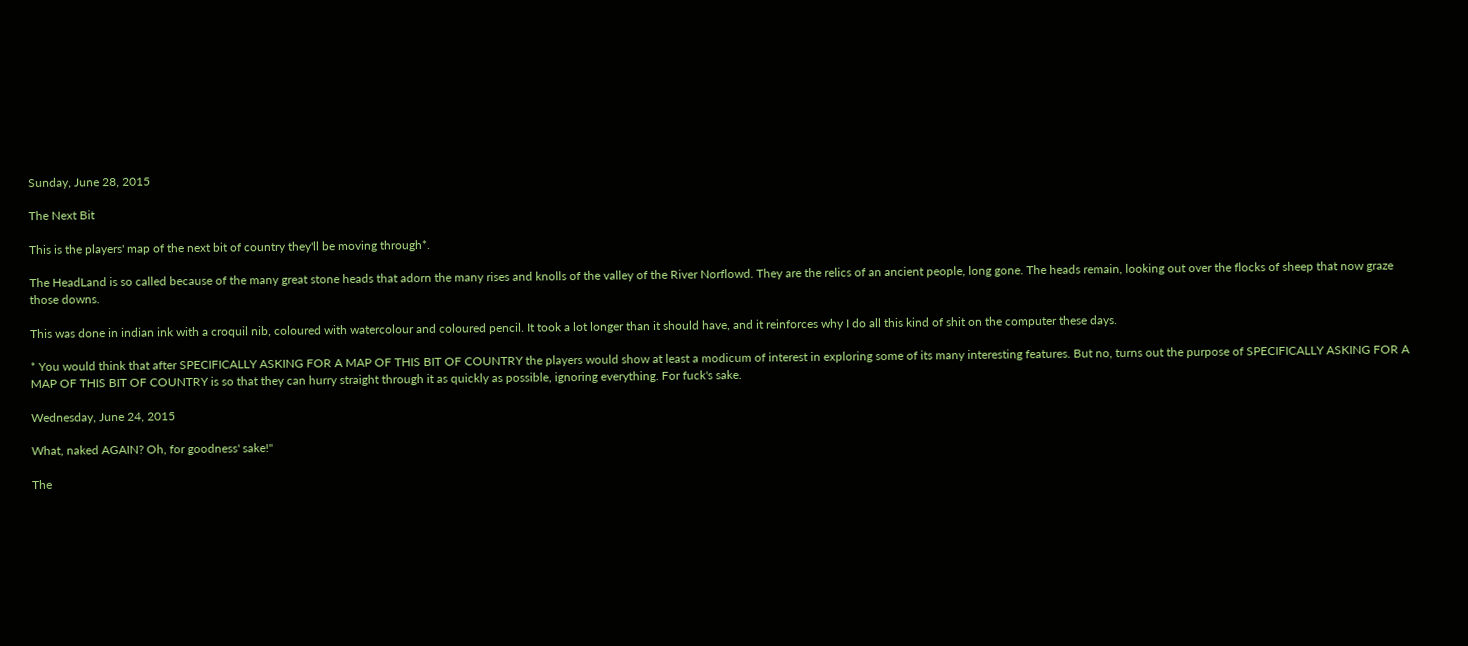Sunday, June 28, 2015

The Next Bit

This is the players' map of the next bit of country they'll be moving through*.

The HeadLand is so called because of the many great stone heads that adorn the many rises and knolls of the valley of the River Norflowd. They are the relics of an ancient people, long gone. The heads remain, looking out over the flocks of sheep that now graze those downs.

This was done in indian ink with a croquil nib, coloured with watercolour and coloured pencil. It took a lot longer than it should have, and it reinforces why I do all this kind of shit on the computer these days.

* You would think that after SPECIFICALLY ASKING FOR A MAP OF THIS BIT OF COUNTRY the players would show at least a modicum of interest in exploring some of its many interesting features. But no, turns out the purpose of SPECIFICALLY ASKING FOR A MAP OF THIS BIT OF COUNTRY is so that they can hurry straight through it as quickly as possible, ignoring everything. For fuck's sake.

Wednesday, June 24, 2015

What, naked AGAIN? Oh, for goodness' sake!"

The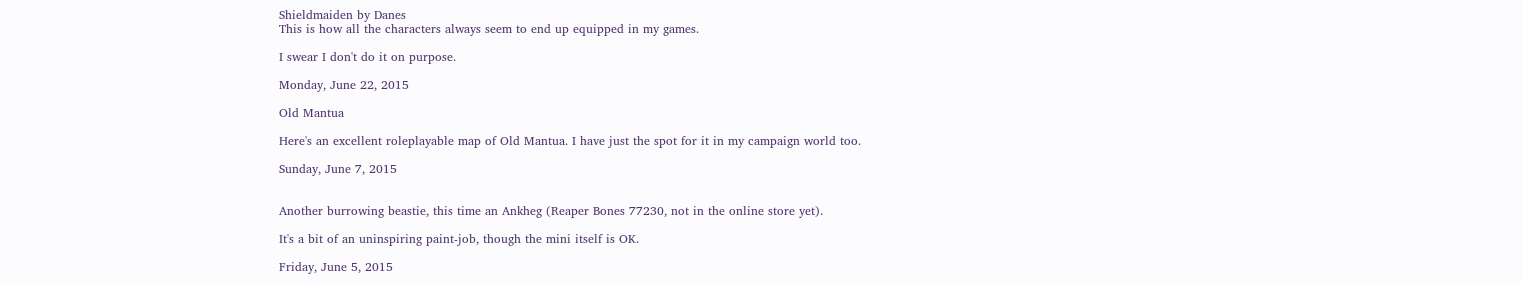Shieldmaiden by Danes
This is how all the characters always seem to end up equipped in my games.

I swear I don't do it on purpose.

Monday, June 22, 2015

Old Mantua

Here's an excellent roleplayable map of Old Mantua. I have just the spot for it in my campaign world too.

Sunday, June 7, 2015


Another burrowing beastie, this time an Ankheg (Reaper Bones 77230, not in the online store yet).

It's a bit of an uninspiring paint-job, though the mini itself is OK.

Friday, June 5, 2015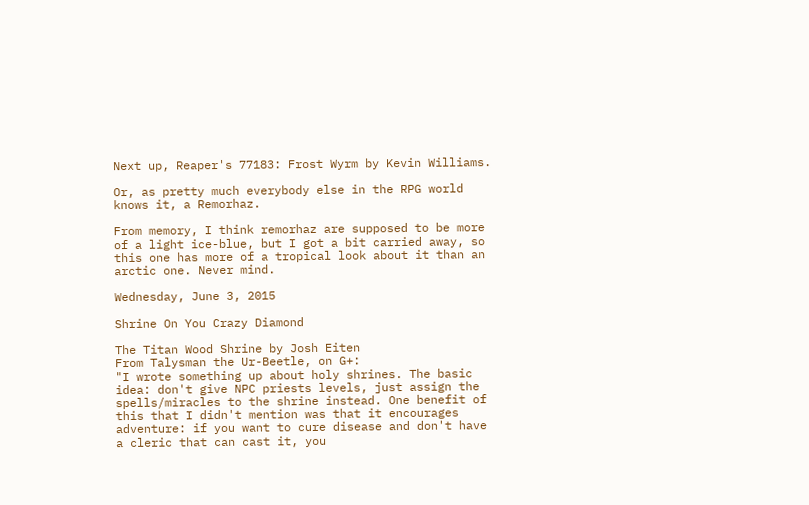Next up, Reaper's 77183: Frost Wyrm by Kevin Williams.

Or, as pretty much everybody else in the RPG world knows it, a Remorhaz.

From memory, I think remorhaz are supposed to be more of a light ice-blue, but I got a bit carried away, so this one has more of a tropical look about it than an arctic one. Never mind.

Wednesday, June 3, 2015

Shrine On You Crazy Diamond

The Titan Wood Shrine by Josh Eiten
From Talysman the Ur-Beetle, on G+:
"I wrote something up about holy shrines. The basic idea: don't give NPC priests levels, just assign the spells/miracles to the shrine instead. One benefit of this that I didn't mention was that it encourages adventure: if you want to cure disease and don't have a cleric that can cast it, you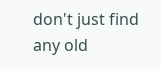don't just find any old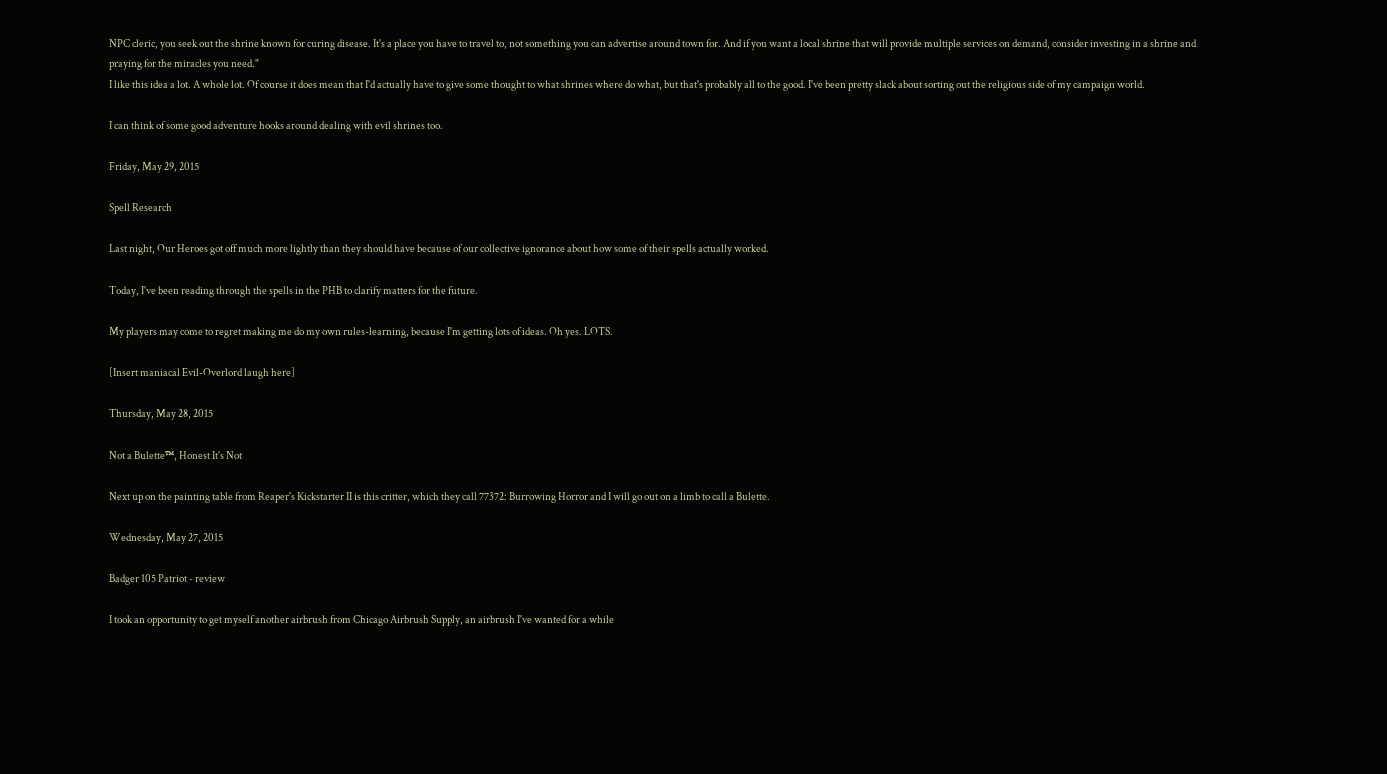NPC cleric, you seek out the shrine known for curing disease. It's a place you have to travel to, not something you can advertise around town for. And if you want a local shrine that will provide multiple services on demand, consider investing in a shrine and praying for the miracles you need."
I like this idea a lot. A whole lot. Of course it does mean that I'd actually have to give some thought to what shrines where do what, but that's probably all to the good. I've been pretty slack about sorting out the religious side of my campaign world.

I can think of some good adventure hooks around dealing with evil shrines too.

Friday, May 29, 2015

Spell Research

Last night, Our Heroes got off much more lightly than they should have because of our collective ignorance about how some of their spells actually worked.

Today, I've been reading through the spells in the PHB to clarify matters for the future.

My players may come to regret making me do my own rules-learning, because I'm getting lots of ideas. Oh yes. LOTS.

[Insert maniacal Evil-Overlord laugh here]

Thursday, May 28, 2015

Not a Bulette™, Honest It's Not

Next up on the painting table from Reaper's Kickstarter II is this critter, which they call 77372: Burrowing Horror and I will go out on a limb to call a Bulette.

Wednesday, May 27, 2015

Badger 105 Patriot - review

I took an opportunity to get myself another airbrush from Chicago Airbrush Supply, an airbrush I've wanted for a while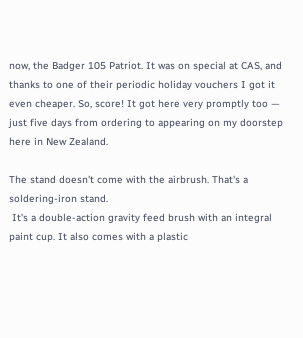now, the Badger 105 Patriot. It was on special at CAS, and thanks to one of their periodic holiday vouchers I got it even cheaper. So, score! It got here very promptly too — just five days from ordering to appearing on my doorstep here in New Zealand.

The stand doesn't come with the airbrush. That's a soldering-iron stand.
 It's a double-action gravity feed brush with an integral paint cup. It also comes with a plastic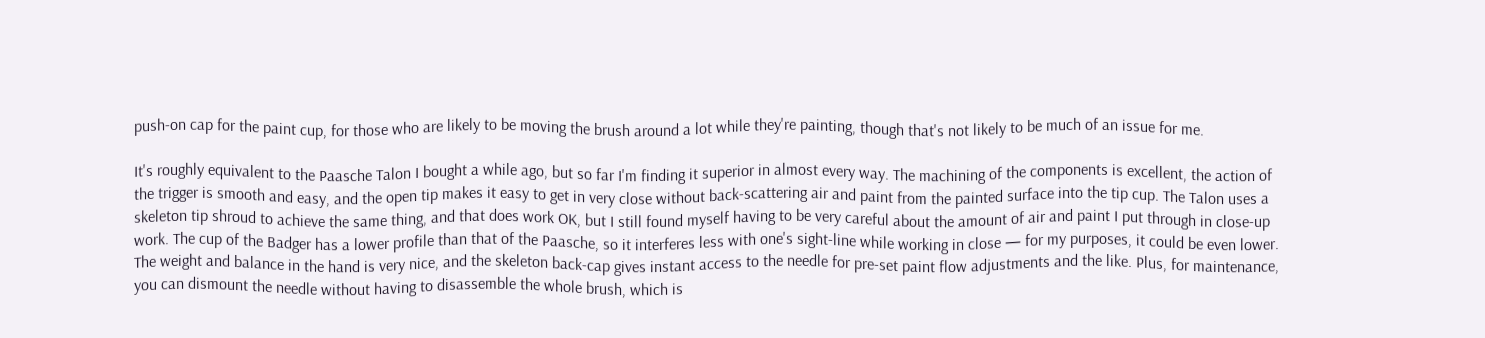push-on cap for the paint cup, for those who are likely to be moving the brush around a lot while they're painting, though that's not likely to be much of an issue for me.

It's roughly equivalent to the Paasche Talon I bought a while ago, but so far I'm finding it superior in almost every way. The machining of the components is excellent, the action of the trigger is smooth and easy, and the open tip makes it easy to get in very close without back-scattering air and paint from the painted surface into the tip cup. The Talon uses a skeleton tip shroud to achieve the same thing, and that does work OK, but I still found myself having to be very careful about the amount of air and paint I put through in close-up work. The cup of the Badger has a lower profile than that of the Paasche, so it interferes less with one's sight-line while working in close — for my purposes, it could be even lower. The weight and balance in the hand is very nice, and the skeleton back-cap gives instant access to the needle for pre-set paint flow adjustments and the like. Plus, for maintenance, you can dismount the needle without having to disassemble the whole brush, which is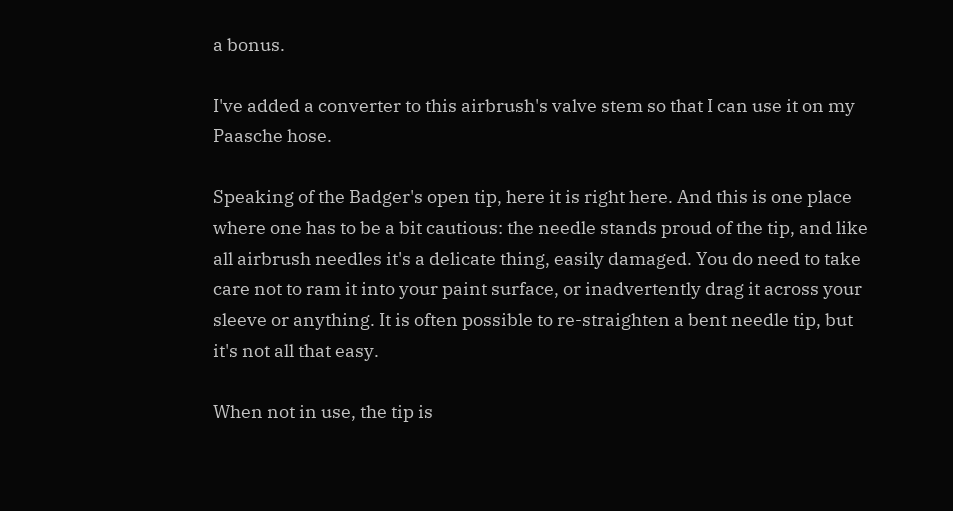a bonus.

I've added a converter to this airbrush's valve stem so that I can use it on my Paasche hose.

Speaking of the Badger's open tip, here it is right here. And this is one place where one has to be a bit cautious: the needle stands proud of the tip, and like all airbrush needles it's a delicate thing, easily damaged. You do need to take care not to ram it into your paint surface, or inadvertently drag it across your sleeve or anything. It is often possible to re-straighten a bent needle tip, but it's not all that easy.

When not in use, the tip is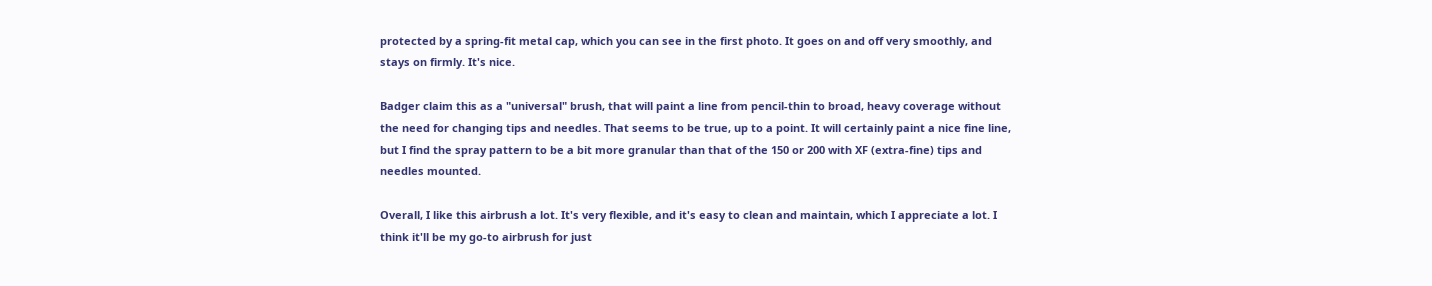protected by a spring-fit metal cap, which you can see in the first photo. It goes on and off very smoothly, and stays on firmly. It's nice.

Badger claim this as a "universal" brush, that will paint a line from pencil-thin to broad, heavy coverage without the need for changing tips and needles. That seems to be true, up to a point. It will certainly paint a nice fine line, but I find the spray pattern to be a bit more granular than that of the 150 or 200 with XF (extra-fine) tips and needles mounted.

Overall, I like this airbrush a lot. It's very flexible, and it's easy to clean and maintain, which I appreciate a lot. I think it'll be my go-to airbrush for just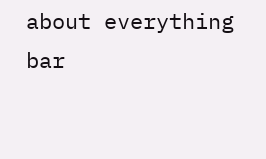about everything bar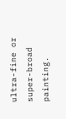ultra-fine or super-broad painting.